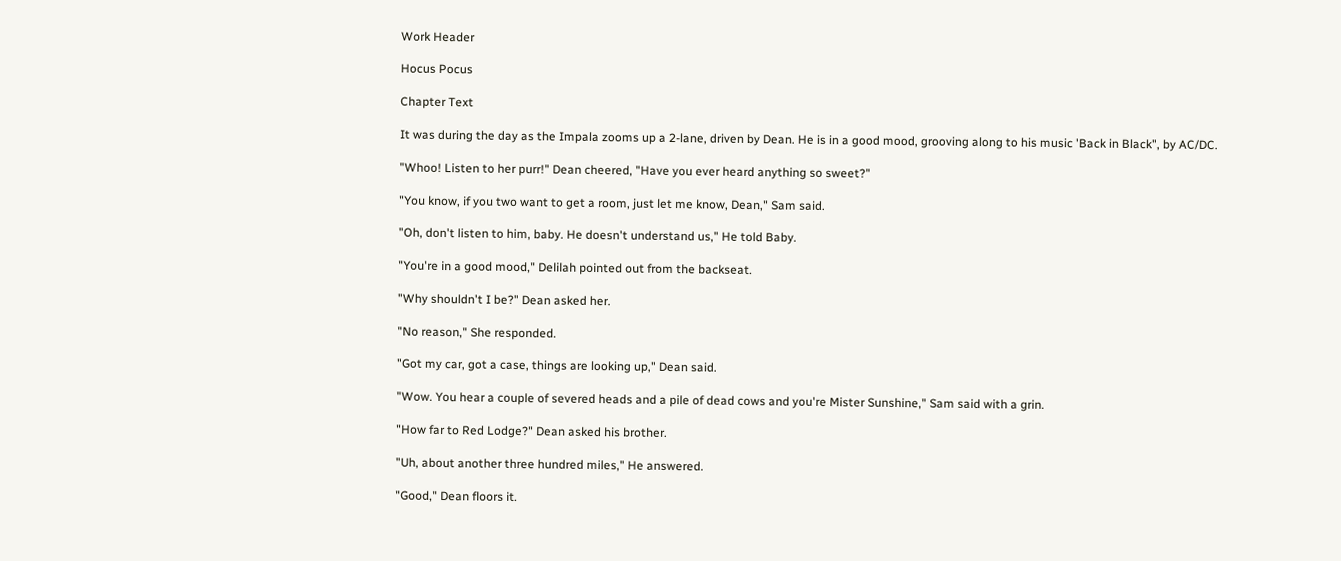Work Header

Hocus Pocus

Chapter Text

It was during the day as the Impala zooms up a 2-lane, driven by Dean. He is in a good mood, grooving along to his music 'Back in Black", by AC/DC.

"Whoo! Listen to her purr!" Dean cheered, "Have you ever heard anything so sweet?"

"You know, if you two want to get a room, just let me know, Dean," Sam said.

"Oh, don't listen to him, baby. He doesn't understand us," He told Baby.

"You're in a good mood," Delilah pointed out from the backseat.

"Why shouldn't I be?" Dean asked her.

"No reason," She responded.

"Got my car, got a case, things are looking up," Dean said.

"Wow. You hear a couple of severed heads and a pile of dead cows and you're Mister Sunshine," Sam said with a grin.

"How far to Red Lodge?" Dean asked his brother.

"Uh, about another three hundred miles," He answered.

"Good," Dean floors it.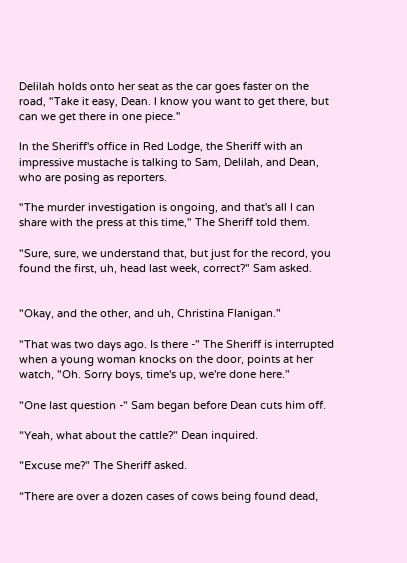Delilah holds onto her seat as the car goes faster on the road, "Take it easy, Dean. I know you want to get there, but can we get there in one piece."

In the Sheriff's office in Red Lodge, the Sheriff with an impressive mustache is talking to Sam, Delilah, and Dean, who are posing as reporters.

"The murder investigation is ongoing, and that's all I can share with the press at this time," The Sheriff told them.

"Sure, sure, we understand that, but just for the record, you found the first, uh, head last week, correct?" Sam asked.


"Okay, and the other, and uh, Christina Flanigan."

"That was two days ago. Is there -" The Sheriff is interrupted when a young woman knocks on the door, points at her watch, "Oh. Sorry boys, time's up, we're done here."

"One last question -" Sam began before Dean cuts him off.

"Yeah, what about the cattle?" Dean inquired.

"Excuse me?" The Sheriff asked.

"There are over a dozen cases of cows being found dead,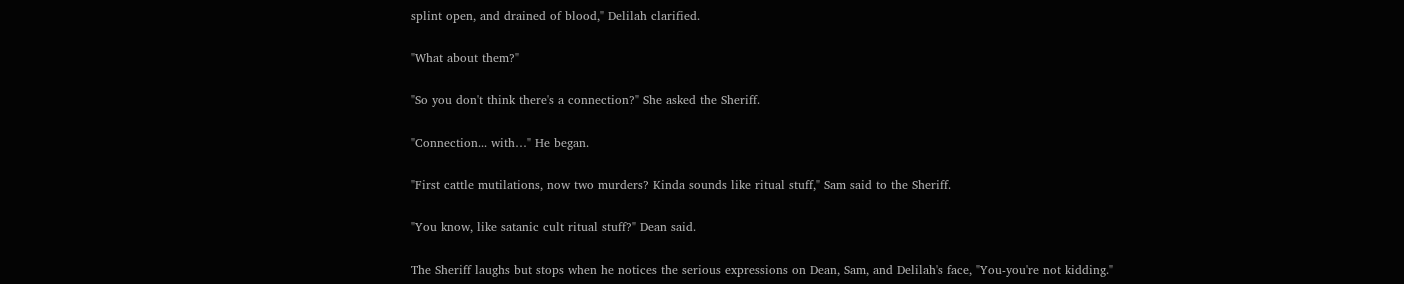splint open, and drained of blood," Delilah clarified.

"What about them?"

"So you don't think there's a connection?" She asked the Sheriff.

"Connection... with…" He began.

"First cattle mutilations, now two murders? Kinda sounds like ritual stuff," Sam said to the Sheriff.

"You know, like satanic cult ritual stuff?" Dean said.

The Sheriff laughs but stops when he notices the serious expressions on Dean, Sam, and Delilah's face, "You-you're not kidding."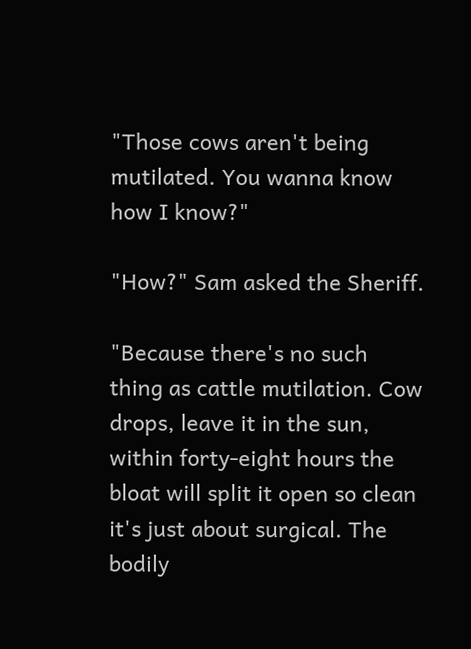"Those cows aren't being mutilated. You wanna know how I know?"

"How?" Sam asked the Sheriff.

"Because there's no such thing as cattle mutilation. Cow drops, leave it in the sun, within forty-eight hours the bloat will split it open so clean it's just about surgical. The bodily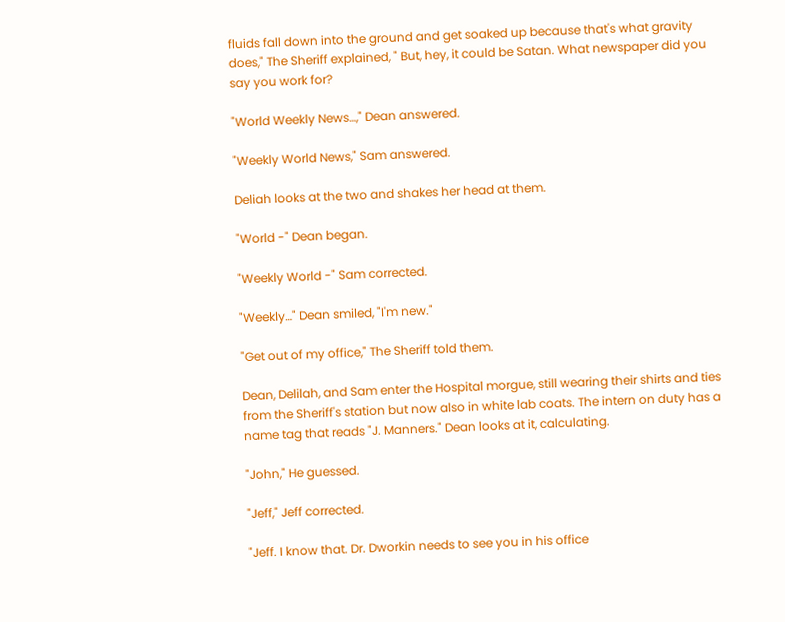fluids fall down into the ground and get soaked up because that's what gravity does," The Sheriff explained, " But, hey, it could be Satan. What newspaper did you say you work for?

"World Weekly News…," Dean answered.

"Weekly World News," Sam answered.

Deliah looks at the two and shakes her head at them.

"World -" Dean began.

"Weekly World -" Sam corrected.

"Weekly…" Dean smiled, "I'm new."

"Get out of my office," The Sheriff told them.

Dean, Delilah, and Sam enter the Hospital morgue, still wearing their shirts and ties from the Sheriff's station but now also in white lab coats. The intern on duty has a name tag that reads "J. Manners." Dean looks at it, calculating.

"John," He guessed.

"Jeff," Jeff corrected.

"Jeff. I know that. Dr. Dworkin needs to see you in his office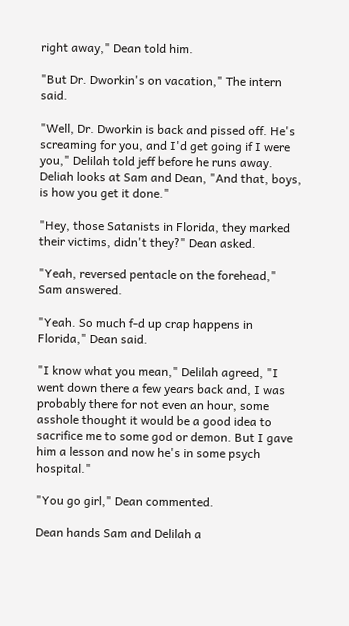right away," Dean told him.

"But Dr. Dworkin's on vacation," The intern said.

"Well, Dr. Dworkin is back and pissed off. He's screaming for you, and I'd get going if I were you," Delilah told jeff before he runs away. Deliah looks at Sam and Dean, "And that, boys, is how you get it done."

"Hey, those Satanists in Florida, they marked their victims, didn't they?" Dean asked.

"Yeah, reversed pentacle on the forehead," Sam answered.

"Yeah. So much f-d up crap happens in Florida," Dean said.

"I know what you mean," Delilah agreed, "I went down there a few years back and, I was probably there for not even an hour, some asshole thought it would be a good idea to sacrifice me to some god or demon. But I gave him a lesson and now he's in some psych hospital."

"You go girl," Dean commented.

Dean hands Sam and Delilah a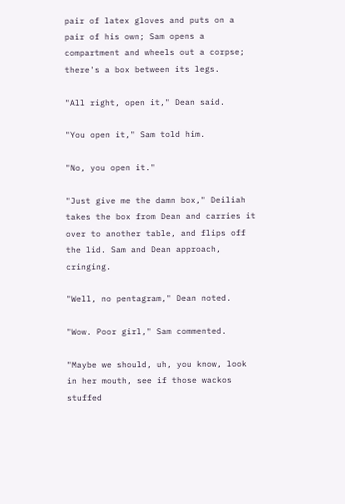pair of latex gloves and puts on a pair of his own; Sam opens a compartment and wheels out a corpse; there's a box between its legs.

"All right, open it," Dean said.

"You open it," Sam told him.

"No, you open it."

"Just give me the damn box," Deiliah takes the box from Dean and carries it over to another table, and flips off the lid. Sam and Dean approach, cringing.

"Well, no pentagram," Dean noted.

"Wow. Poor girl," Sam commented.

"Maybe we should, uh, you know, look in her mouth, see if those wackos stuffed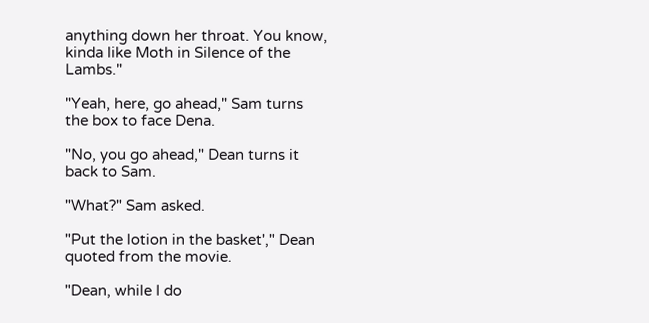anything down her throat. You know, kinda like Moth in Silence of the Lambs."

"Yeah, here, go ahead," Sam turns the box to face Dena.

"No, you go ahead," Dean turns it back to Sam.

"What?" Sam asked.

"Put the lotion in the basket'," Dean quoted from the movie.

"Dean, while I do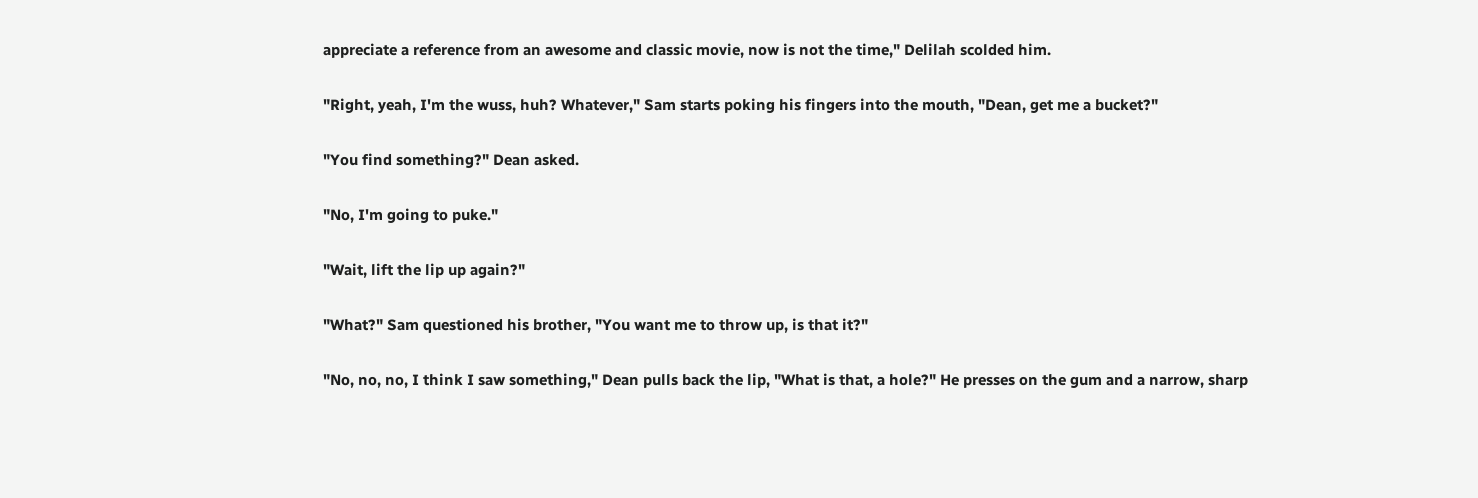appreciate a reference from an awesome and classic movie, now is not the time," Delilah scolded him.

"Right, yeah, I'm the wuss, huh? Whatever," Sam starts poking his fingers into the mouth, "Dean, get me a bucket?"

"You find something?" Dean asked.

"No, I'm going to puke."

"Wait, lift the lip up again?"

"What?" Sam questioned his brother, "You want me to throw up, is that it?"

"No, no, no, I think I saw something," Dean pulls back the lip, "What is that, a hole?" He presses on the gum and a narrow, sharp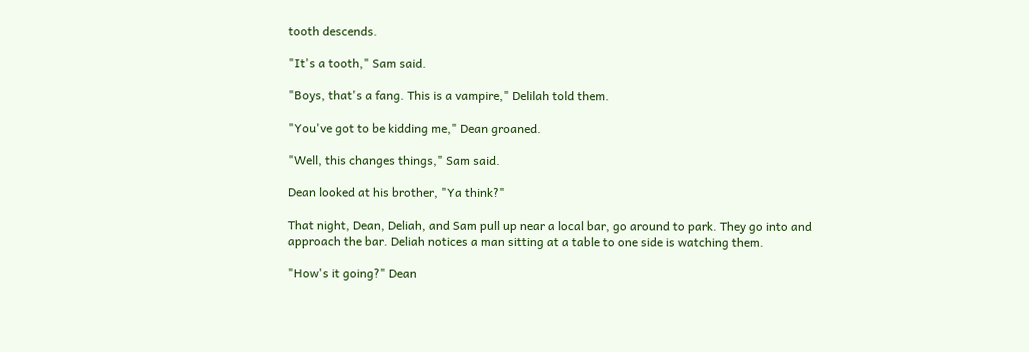tooth descends.

"It's a tooth," Sam said.

"Boys, that's a fang. This is a vampire," Delilah told them.

"You've got to be kidding me," Dean groaned.

"Well, this changes things," Sam said.

Dean looked at his brother, "Ya think?"

That night, Dean, Deliah, and Sam pull up near a local bar, go around to park. They go into and approach the bar. Deliah notices a man sitting at a table to one side is watching them.

"How's it going?" Dean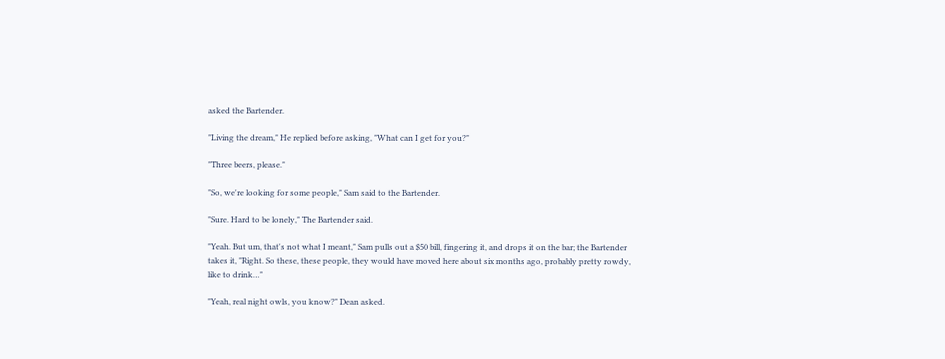asked the Bartender.

"Living the dream," He replied before asking, "What can I get for you?"

"Three beers, please."

"So, we're looking for some people," Sam said to the Bartender.

"Sure. Hard to be lonely," The Bartender said.

"Yeah. But um, that's not what I meant," Sam pulls out a $50 bill, fingering it, and drops it on the bar; the Bartender takes it, "Right. So these, these people, they would have moved here about six months ago, probably pretty rowdy, like to drink…"

"Yeah, real night owls, you know?" Dean asked.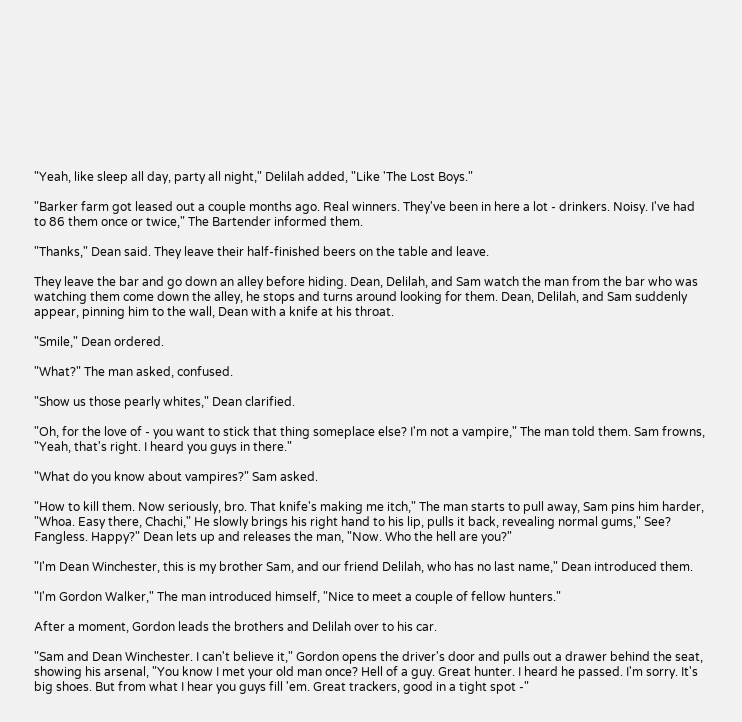"Yeah, like sleep all day, party all night," Delilah added, "Like 'The Lost Boys."

"Barker farm got leased out a couple months ago. Real winners. They've been in here a lot - drinkers. Noisy. I've had to 86 them once or twice," The Bartender informed them.

"Thanks," Dean said. They leave their half-finished beers on the table and leave.

They leave the bar and go down an alley before hiding. Dean, Delilah, and Sam watch the man from the bar who was watching them come down the alley, he stops and turns around looking for them. Dean, Delilah, and Sam suddenly appear, pinning him to the wall, Dean with a knife at his throat.

"Smile," Dean ordered.

"What?" The man asked, confused.

"Show us those pearly whites," Dean clarified.

"Oh, for the love of - you want to stick that thing someplace else? I'm not a vampire," The man told them. Sam frowns, "Yeah, that's right. I heard you guys in there."

"What do you know about vampires?" Sam asked.

"How to kill them. Now seriously, bro. That knife's making me itch," The man starts to pull away, Sam pins him harder, "Whoa. Easy there, Chachi," He slowly brings his right hand to his lip, pulls it back, revealing normal gums," See? Fangless. Happy?" Dean lets up and releases the man, "Now. Who the hell are you?"

"I'm Dean Winchester, this is my brother Sam, and our friend Delilah, who has no last name," Dean introduced them.

"I'm Gordon Walker," The man introduced himself, "Nice to meet a couple of fellow hunters."

After a moment, Gordon leads the brothers and Delilah over to his car.

"Sam and Dean Winchester. I can't believe it," Gordon opens the driver's door and pulls out a drawer behind the seat, showing his arsenal, "You know I met your old man once? Hell of a guy. Great hunter. I heard he passed. I'm sorry. It's big shoes. But from what I hear you guys fill 'em. Great trackers, good in a tight spot -"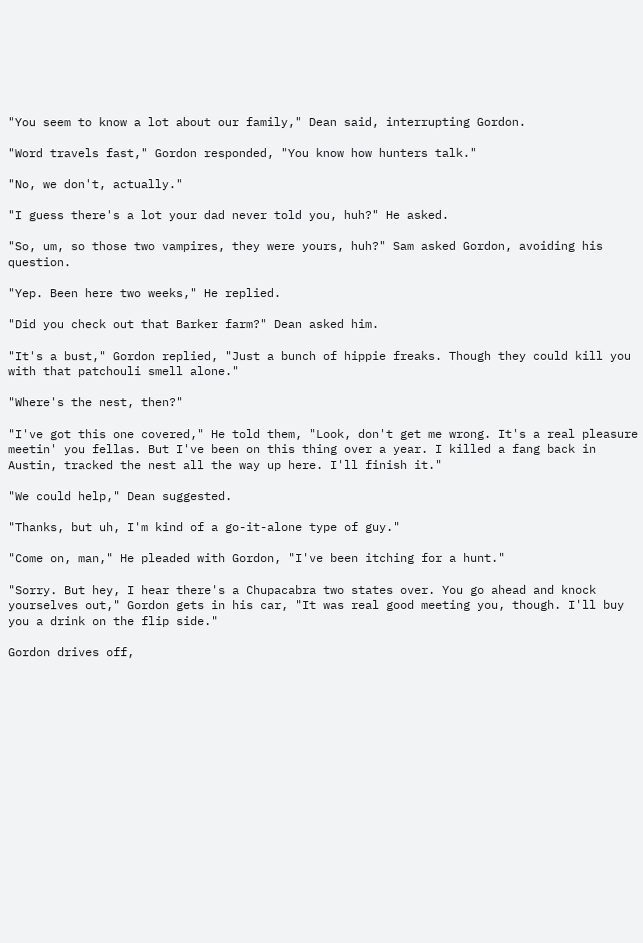"You seem to know a lot about our family," Dean said, interrupting Gordon.

"Word travels fast," Gordon responded, "You know how hunters talk."

"No, we don't, actually."

"I guess there's a lot your dad never told you, huh?" He asked.

"So, um, so those two vampires, they were yours, huh?" Sam asked Gordon, avoiding his question.

"Yep. Been here two weeks," He replied.

"Did you check out that Barker farm?" Dean asked him.

"It's a bust," Gordon replied, "Just a bunch of hippie freaks. Though they could kill you with that patchouli smell alone."

"Where's the nest, then?"

"I've got this one covered," He told them, "Look, don't get me wrong. It's a real pleasure meetin' you fellas. But I've been on this thing over a year. I killed a fang back in Austin, tracked the nest all the way up here. I'll finish it."

"We could help," Dean suggested.

"Thanks, but uh, I'm kind of a go-it-alone type of guy."

"Come on, man," He pleaded with Gordon, "I've been itching for a hunt."

"Sorry. But hey, I hear there's a Chupacabra two states over. You go ahead and knock yourselves out," Gordon gets in his car, "It was real good meeting you, though. I'll buy you a drink on the flip side."

Gordon drives off,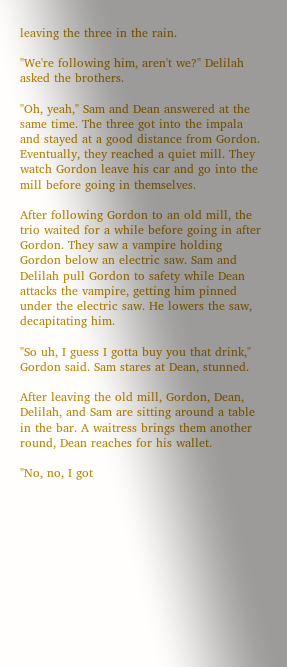leaving the three in the rain.

"We're following him, aren't we?" Delilah asked the brothers.

"Oh, yeah," Sam and Dean answered at the same time. The three got into the impala and stayed at a good distance from Gordon. Eventually, they reached a quiet mill. They watch Gordon leave his car and go into the mill before going in themselves.

After following Gordon to an old mill, the trio waited for a while before going in after Gordon. They saw a vampire holding Gordon below an electric saw. Sam and Delilah pull Gordon to safety while Dean attacks the vampire, getting him pinned under the electric saw. He lowers the saw, decapitating him.

"So uh, I guess I gotta buy you that drink," Gordon said. Sam stares at Dean, stunned.

After leaving the old mill, Gordon, Dean, Delilah, and Sam are sitting around a table in the bar. A waitress brings them another round, Dean reaches for his wallet.

"No, no, I got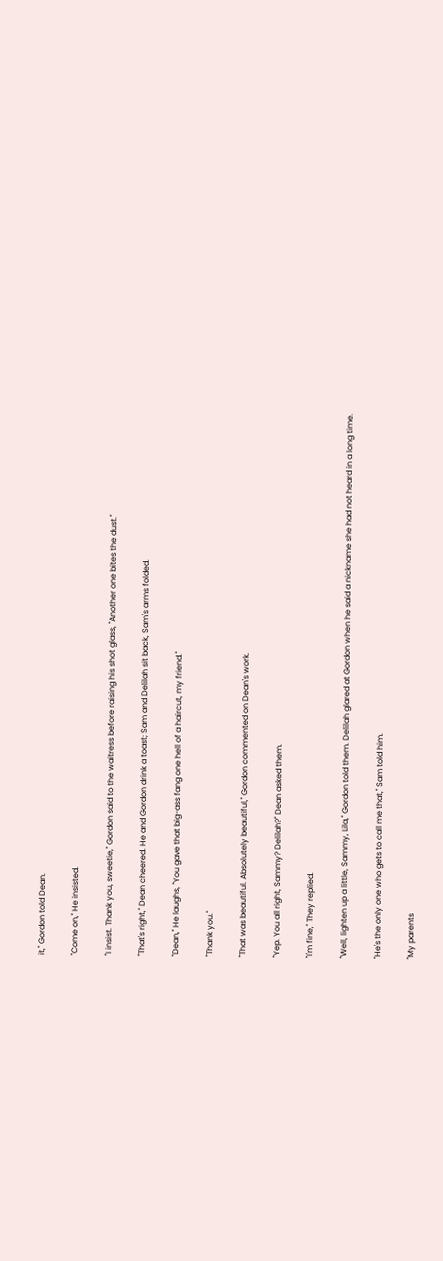it," Gordon told Dean.

"Come on," He insisted.

"I insist. Thank you, sweetie," Gordon said to the waitress before raising his shot glass, "Another one bites the dust."

"That's right," Dean cheered. He and Gordon drink a toast; Sam and Delilah sit back, Sam's arms folded.

"Dean," He laughs, "You gave that big-ass fang one hell of a haircut, my friend."

"Thank you."

"That was beautiful. Absolutely beautiful," Gordon commented on Dean's work.

"Yep. You all right, Sammy? Delilah?" Dean asked them.

"I'm fine," They replied.

"Well, lighten up a little, Sammy, Lila," Gordon told them. Delilah glared at Gordon when he said a nickname she had not heard in a long time.

"He's the only one who gets to call me that," Sam told him.

"My parents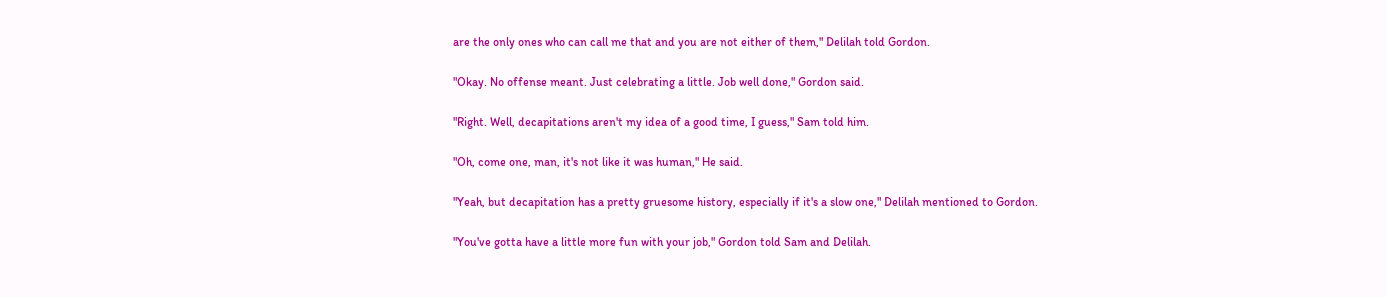are the only ones who can call me that and you are not either of them," Delilah told Gordon.

"Okay. No offense meant. Just celebrating a little. Job well done," Gordon said.

"Right. Well, decapitations aren't my idea of a good time, I guess," Sam told him.

"Oh, come one, man, it's not like it was human," He said.

"Yeah, but decapitation has a pretty gruesome history, especially if it's a slow one," Delilah mentioned to Gordon.

"You've gotta have a little more fun with your job," Gordon told Sam and Delilah.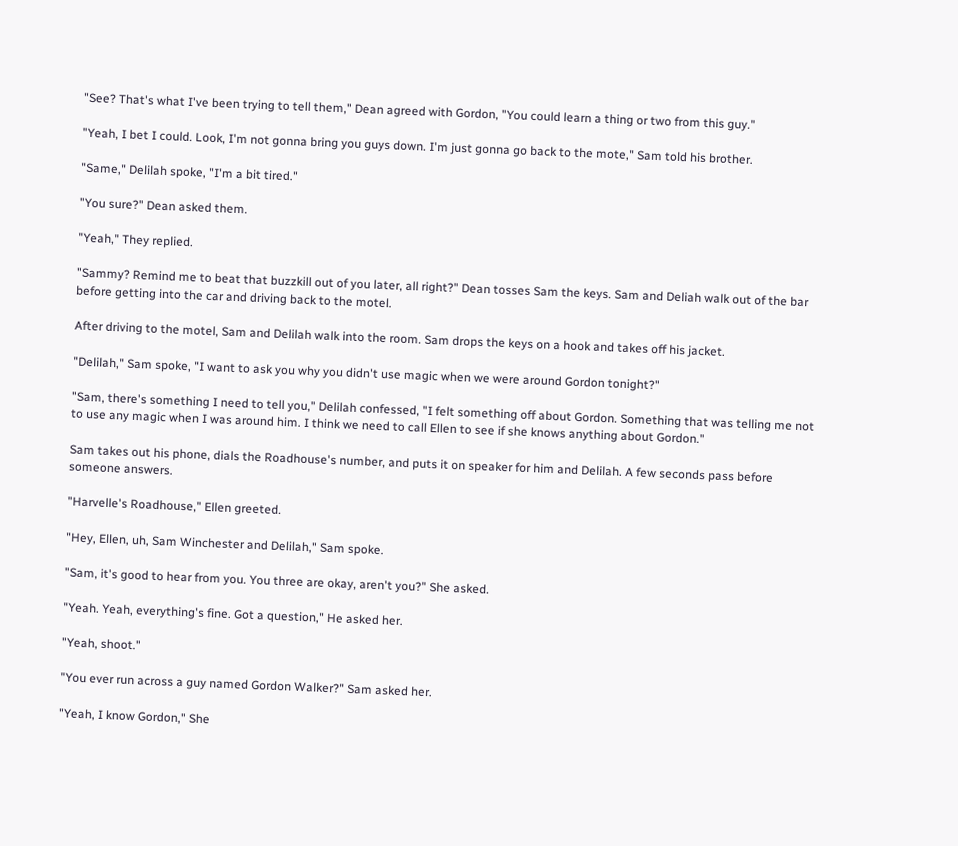"See? That's what I've been trying to tell them," Dean agreed with Gordon, "You could learn a thing or two from this guy."

"Yeah, I bet I could. Look, I'm not gonna bring you guys down. I'm just gonna go back to the mote," Sam told his brother.

"Same," Delilah spoke, "I'm a bit tired."

"You sure?" Dean asked them.

"Yeah," They replied.

"Sammy? Remind me to beat that buzzkill out of you later, all right?" Dean tosses Sam the keys. Sam and Deliah walk out of the bar before getting into the car and driving back to the motel.

After driving to the motel, Sam and Delilah walk into the room. Sam drops the keys on a hook and takes off his jacket.

"Delilah," Sam spoke, "I want to ask you why you didn't use magic when we were around Gordon tonight?"

"Sam, there's something I need to tell you," Delilah confessed, "I felt something off about Gordon. Something that was telling me not to use any magic when I was around him. I think we need to call Ellen to see if she knows anything about Gordon."

Sam takes out his phone, dials the Roadhouse's number, and puts it on speaker for him and Delilah. A few seconds pass before someone answers.

"Harvelle's Roadhouse," Ellen greeted.

"Hey, Ellen, uh, Sam Winchester and Delilah," Sam spoke.

"Sam, it's good to hear from you. You three are okay, aren't you?" She asked.

"Yeah. Yeah, everything's fine. Got a question," He asked her.

"Yeah, shoot."

"You ever run across a guy named Gordon Walker?" Sam asked her.

"Yeah, I know Gordon," She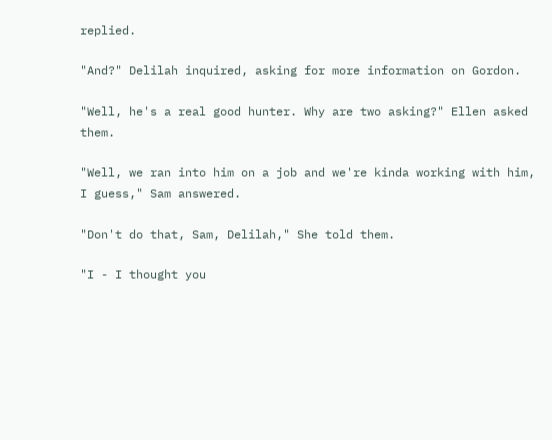replied.

"And?" Delilah inquired, asking for more information on Gordon.

"Well, he's a real good hunter. Why are two asking?" Ellen asked them.

"Well, we ran into him on a job and we're kinda working with him, I guess," Sam answered.

"Don't do that, Sam, Delilah," She told them.

"I - I thought you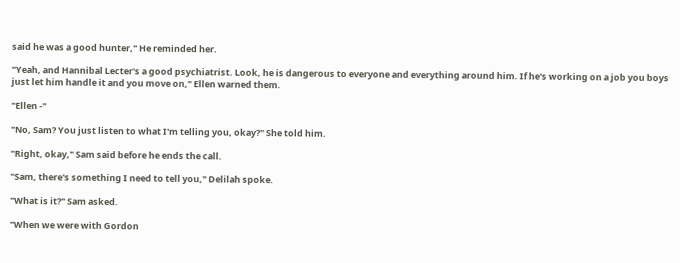said he was a good hunter," He reminded her.

"Yeah, and Hannibal Lecter's a good psychiatrist. Look, he is dangerous to everyone and everything around him. If he's working on a job you boys just let him handle it and you move on," Ellen warned them.

"Ellen -"

"No, Sam? You just listen to what I'm telling you, okay?" She told him.

"Right, okay," Sam said before he ends the call.

"Sam, there's something I need to tell you," Delilah spoke.

"What is it?" Sam asked.

"When we were with Gordon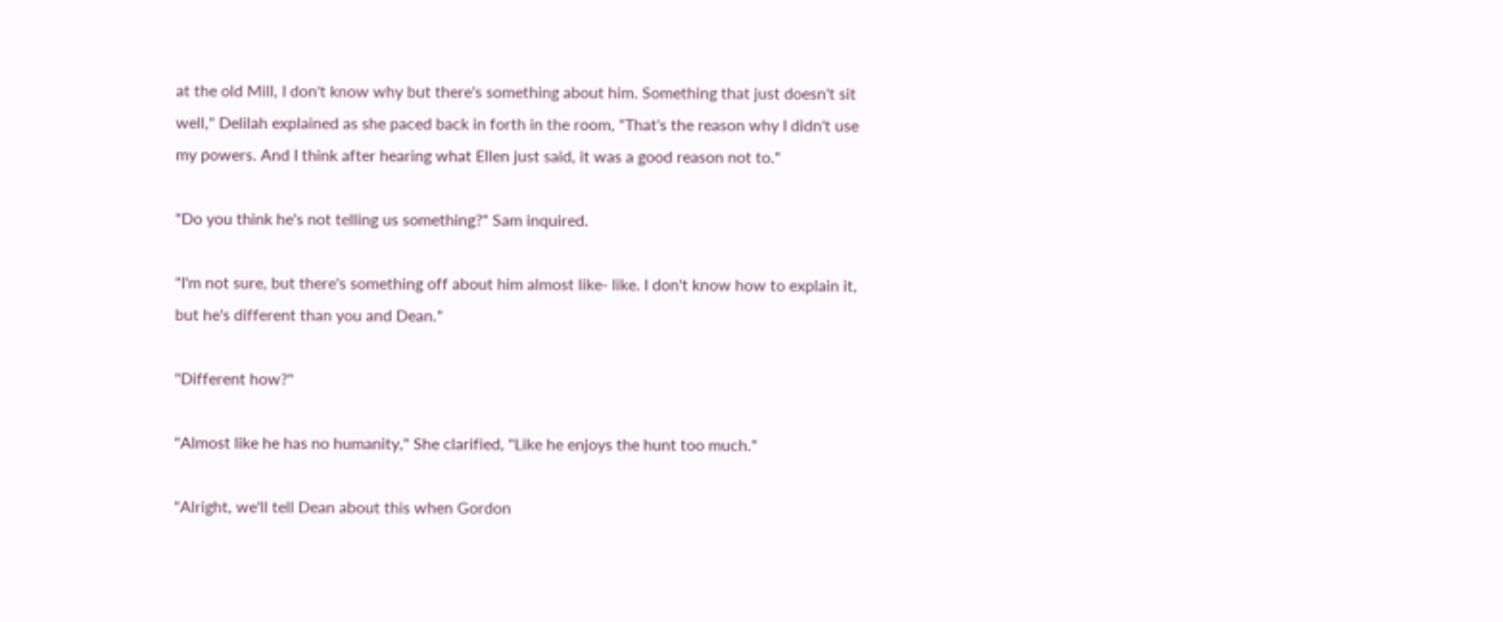at the old Mill, I don't know why but there's something about him. Something that just doesn't sit well," Delilah explained as she paced back in forth in the room, "That's the reason why I didn't use my powers. And I think after hearing what Ellen just said, it was a good reason not to."

"Do you think he's not telling us something?" Sam inquired.

"I'm not sure, but there's something off about him almost like- like. I don't know how to explain it, but he's different than you and Dean."

"Different how?"

"Almost like he has no humanity," She clarified, "Like he enjoys the hunt too much."

"Alright, we'll tell Dean about this when Gordon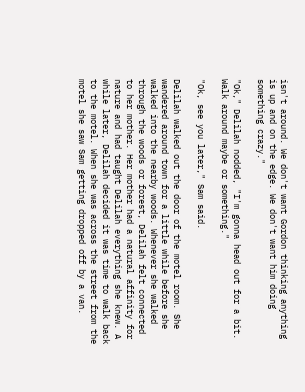isn't around. We don't want Gordon thinking anything is up and on the edge. We don't want him doing something crazy."

"Ok," Delilah nodded, "I'm gonna head out for a bit. Walk around maybe or something."

"Ok, see you later," Sam said.

Delilah walked out the door of the motel room. She wandered around town for a little while before she walked into the nearby woods. Whenever she walked through the woods or forest, Delilah felt connected to her mother. Her mother had a natural affinity for nature and had taught Delilah everything she knew. A while later, Delilah decided it was time to walk back to the motel. When she was across the street from the motel she saw Sam getting dropped off by a van.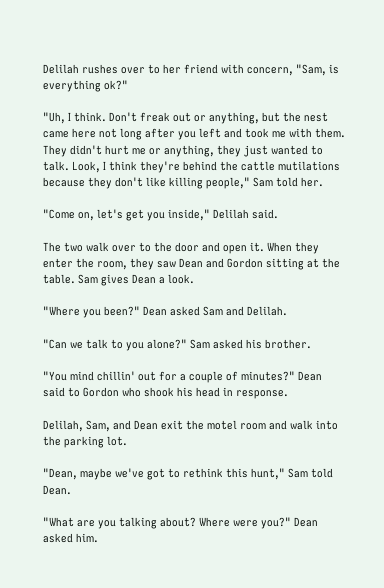Delilah rushes over to her friend with concern, "Sam, is everything ok?"

"Uh, I think. Don't freak out or anything, but the nest came here not long after you left and took me with them. They didn't hurt me or anything, they just wanted to talk. Look, I think they're behind the cattle mutilations because they don't like killing people," Sam told her.

"Come on, let's get you inside," Delilah said.

The two walk over to the door and open it. When they enter the room, they saw Dean and Gordon sitting at the table. Sam gives Dean a look.

"Where you been?" Dean asked Sam and Delilah.

"Can we talk to you alone?" Sam asked his brother.

"You mind chillin' out for a couple of minutes?" Dean said to Gordon who shook his head in response.

Delilah, Sam, and Dean exit the motel room and walk into the parking lot.

"Dean, maybe we've got to rethink this hunt," Sam told Dean.

"What are you talking about? Where were you?" Dean asked him.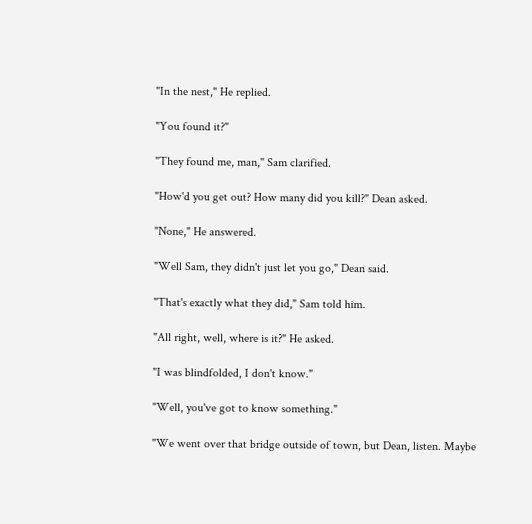"In the nest," He replied.

"You found it?"

"They found me, man," Sam clarified.

"How'd you get out? How many did you kill?" Dean asked.

"None," He answered.

"Well Sam, they didn't just let you go," Dean said.

"That's exactly what they did," Sam told him.

"All right, well, where is it?" He asked.

"I was blindfolded, I don't know."

"Well, you've got to know something."

"We went over that bridge outside of town, but Dean, listen. Maybe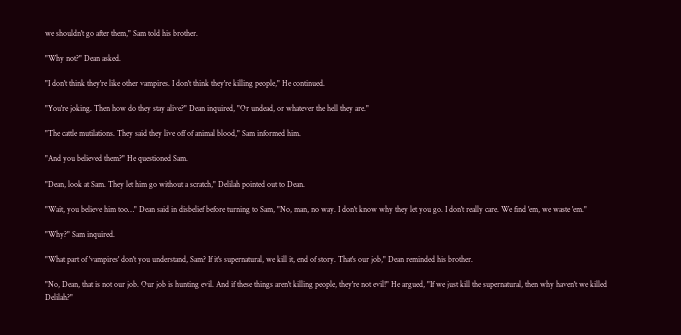we shouldn't go after them," Sam told his brother.

"Why not?" Dean asked.

"I don't think they're like other vampires. I don't think they're killing people," He continued.

"You're joking. Then how do they stay alive?" Dean inquired, "Or undead, or whatever the hell they are."

"The cattle mutilations. They said they live off of animal blood," Sam informed him.

"And you believed them?" He questioned Sam.

"Dean, look at Sam. They let him go without a scratch," Delilah pointed out to Dean.

"Wait, you believe him too…" Dean said in disbelief before turning to Sam, "No, man, no way. I don't know why they let you go. I don't really care. We find 'em, we waste 'em."

"Why?" Sam inquired.

"What part of 'vampires' don't you understand, Sam? If it's supernatural, we kill it, end of story. That's our job," Dean reminded his brother.

"No, Dean, that is not our job. Our job is hunting evil. And if these things aren't killing people, they're not evil!" He argued, "If we just kill the supernatural, then why haven't we killed Delilah?"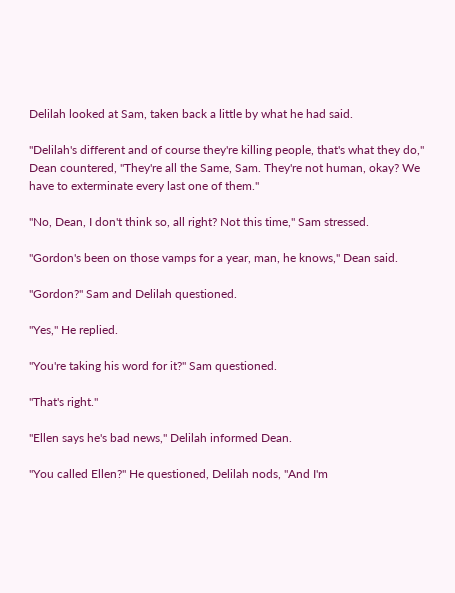Delilah looked at Sam, taken back a little by what he had said.

"Delilah's different and of course they're killing people, that's what they do," Dean countered, "They're all the Same, Sam. They're not human, okay? We have to exterminate every last one of them."

"No, Dean, I don't think so, all right? Not this time," Sam stressed.

"Gordon's been on those vamps for a year, man, he knows," Dean said.

"Gordon?" Sam and Delilah questioned.

"Yes," He replied.

"You're taking his word for it?" Sam questioned.

"That's right."

"Ellen says he's bad news," Delilah informed Dean.

"You called Ellen?" He questioned, Delilah nods, "And I'm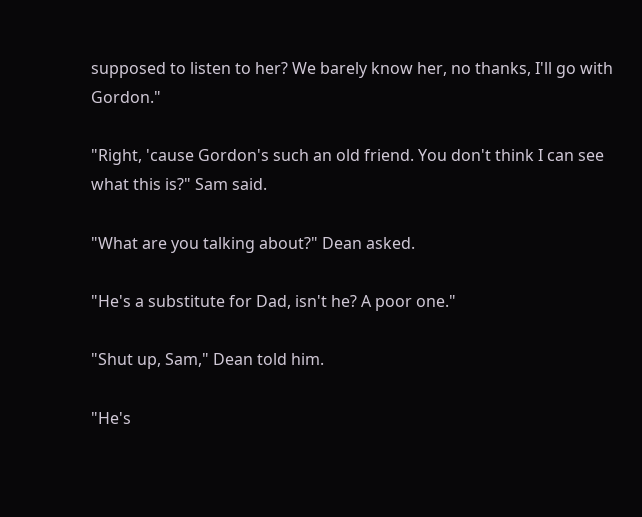supposed to listen to her? We barely know her, no thanks, I'll go with Gordon."

"Right, 'cause Gordon's such an old friend. You don't think I can see what this is?" Sam said.

"What are you talking about?" Dean asked.

"He's a substitute for Dad, isn't he? A poor one."

"Shut up, Sam," Dean told him.

"He's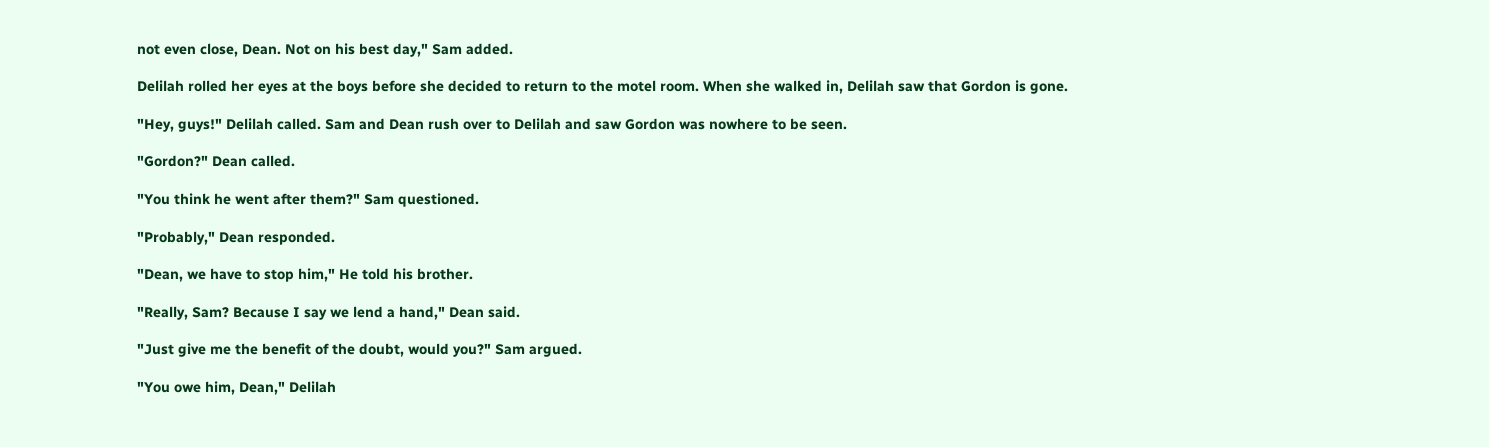not even close, Dean. Not on his best day," Sam added.

Delilah rolled her eyes at the boys before she decided to return to the motel room. When she walked in, Delilah saw that Gordon is gone.

"Hey, guys!" Delilah called. Sam and Dean rush over to Delilah and saw Gordon was nowhere to be seen.

"Gordon?" Dean called.

"You think he went after them?" Sam questioned.

"Probably," Dean responded.

"Dean, we have to stop him," He told his brother.

"Really, Sam? Because I say we lend a hand," Dean said.

"Just give me the benefit of the doubt, would you?" Sam argued.

"You owe him, Dean," Delilah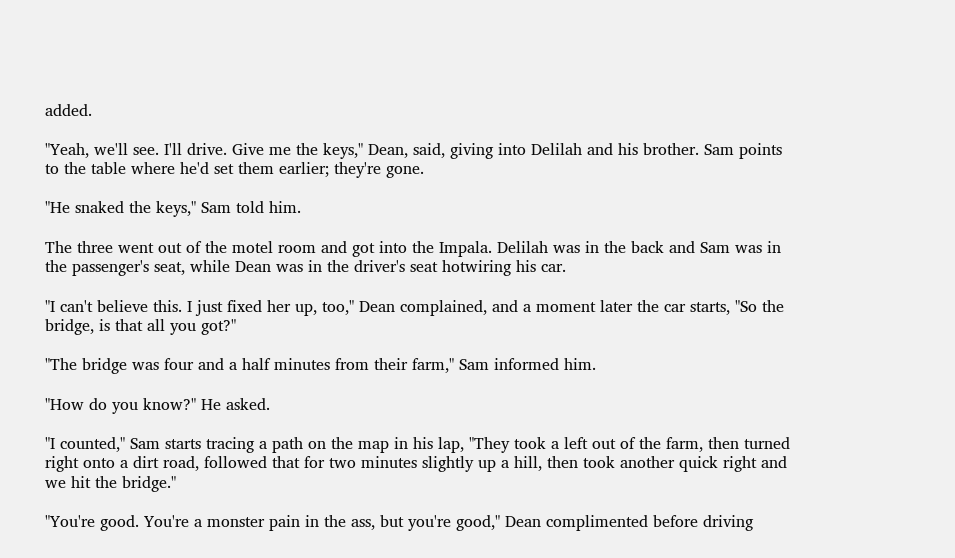added.

"Yeah, we'll see. I'll drive. Give me the keys," Dean, said, giving into Delilah and his brother. Sam points to the table where he'd set them earlier; they're gone.

"He snaked the keys," Sam told him.

The three went out of the motel room and got into the Impala. Delilah was in the back and Sam was in the passenger's seat, while Dean was in the driver's seat hotwiring his car.

"I can't believe this. I just fixed her up, too," Dean complained, and a moment later the car starts, "So the bridge, is that all you got?"

"The bridge was four and a half minutes from their farm," Sam informed him.

"How do you know?" He asked.

"I counted," Sam starts tracing a path on the map in his lap, "They took a left out of the farm, then turned right onto a dirt road, followed that for two minutes slightly up a hill, then took another quick right and we hit the bridge."

"You're good. You're a monster pain in the ass, but you're good," Dean complimented before driving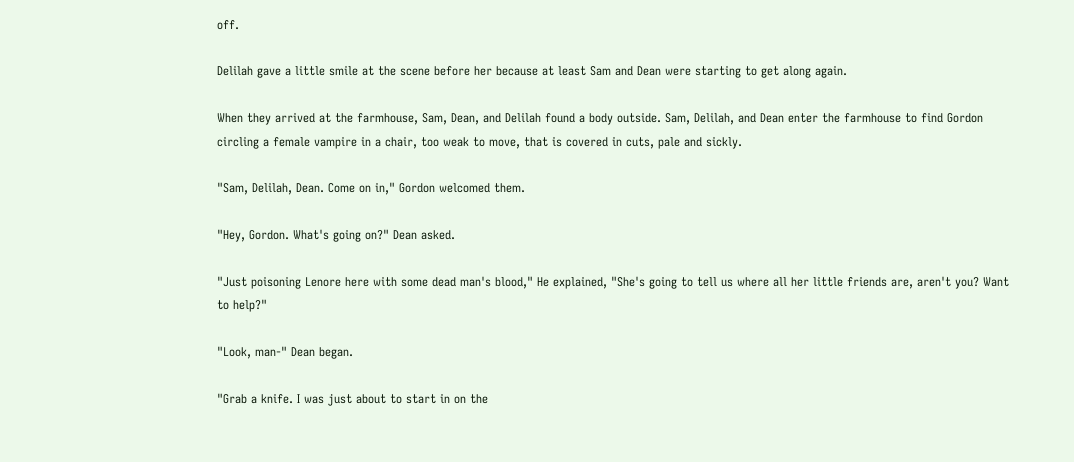off.

Delilah gave a little smile at the scene before her because at least Sam and Dean were starting to get along again.

When they arrived at the farmhouse, Sam, Dean, and Delilah found a body outside. Sam, Delilah, and Dean enter the farmhouse to find Gordon circling a female vampire in a chair, too weak to move, that is covered in cuts, pale and sickly.

"Sam, Delilah, Dean. Come on in," Gordon welcomed them.

"Hey, Gordon. What's going on?" Dean asked.

"Just poisoning Lenore here with some dead man's blood," He explained, "She's going to tell us where all her little friends are, aren't you? Want to help?"

"Look, man-" Dean began.

"Grab a knife. I was just about to start in on the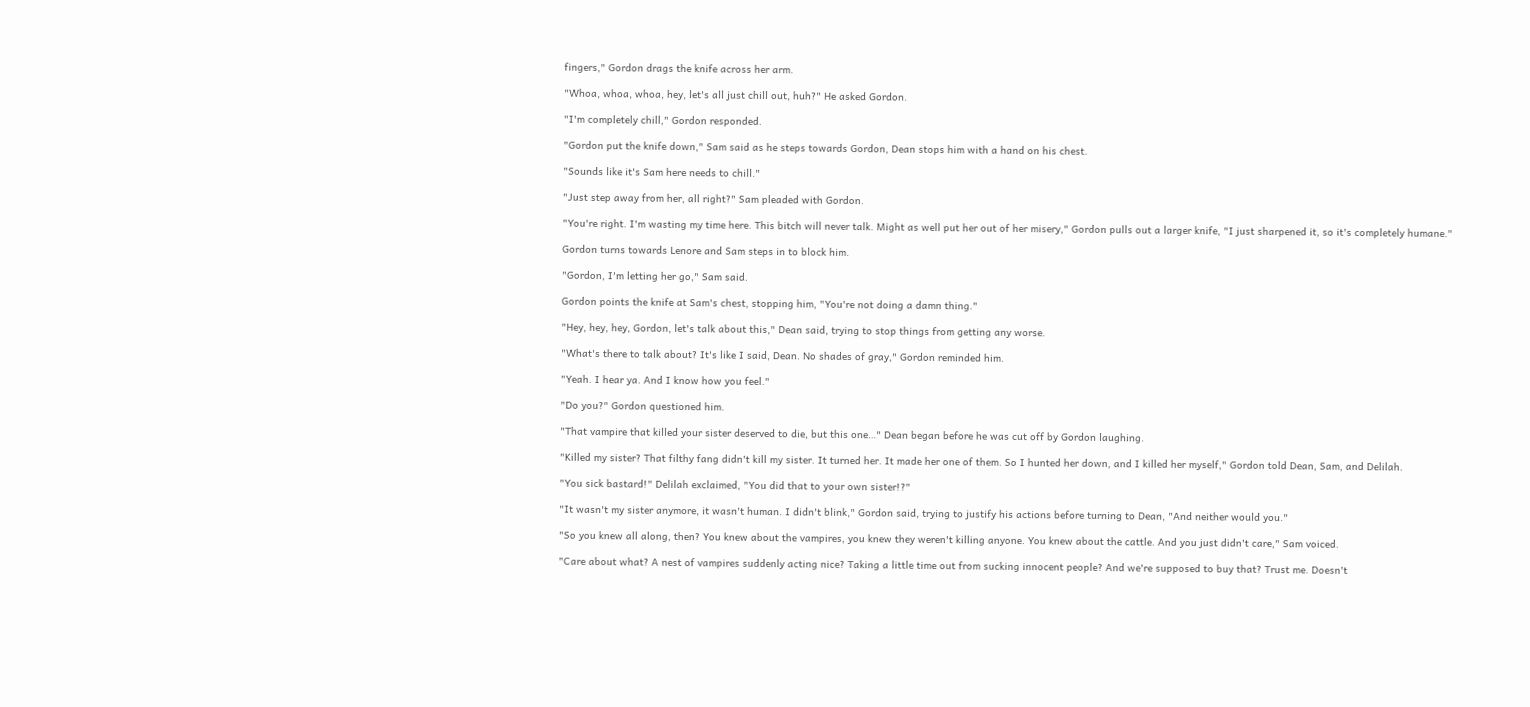fingers," Gordon drags the knife across her arm.

"Whoa, whoa, whoa, hey, let's all just chill out, huh?" He asked Gordon.

"I'm completely chill," Gordon responded.

"Gordon put the knife down," Sam said as he steps towards Gordon, Dean stops him with a hand on his chest.

"Sounds like it's Sam here needs to chill."

"Just step away from her, all right?" Sam pleaded with Gordon.

"You're right. I'm wasting my time here. This bitch will never talk. Might as well put her out of her misery," Gordon pulls out a larger knife, "I just sharpened it, so it's completely humane."

Gordon turns towards Lenore and Sam steps in to block him.

"Gordon, I'm letting her go," Sam said.

Gordon points the knife at Sam's chest, stopping him, "You're not doing a damn thing."

"Hey, hey, hey, Gordon, let's talk about this," Dean said, trying to stop things from getting any worse.

"What's there to talk about? It's like I said, Dean. No shades of gray," Gordon reminded him.

"Yeah. I hear ya. And I know how you feel."

"Do you?" Gordon questioned him.

"That vampire that killed your sister deserved to die, but this one…" Dean began before he was cut off by Gordon laughing.

"Killed my sister? That filthy fang didn't kill my sister. It turned her. It made her one of them. So I hunted her down, and I killed her myself," Gordon told Dean, Sam, and Delilah.

"You sick bastard!" Delilah exclaimed, "You did that to your own sister!?"

"It wasn't my sister anymore, it wasn't human. I didn't blink," Gordon said, trying to justify his actions before turning to Dean, "And neither would you."

"So you knew all along, then? You knew about the vampires, you knew they weren't killing anyone. You knew about the cattle. And you just didn't care," Sam voiced.

"Care about what? A nest of vampires suddenly acting nice? Taking a little time out from sucking innocent people? And we're supposed to buy that? Trust me. Doesn't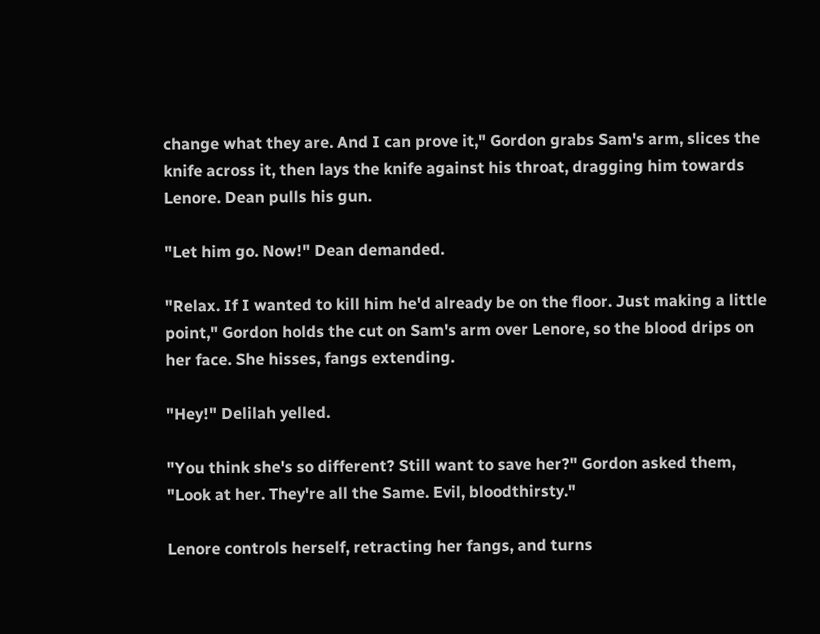change what they are. And I can prove it," Gordon grabs Sam's arm, slices the knife across it, then lays the knife against his throat, dragging him towards Lenore. Dean pulls his gun.

"Let him go. Now!" Dean demanded.

"Relax. If I wanted to kill him he'd already be on the floor. Just making a little point," Gordon holds the cut on Sam's arm over Lenore, so the blood drips on her face. She hisses, fangs extending.

"Hey!" Delilah yelled.

"You think she's so different? Still want to save her?" Gordon asked them, "Look at her. They're all the Same. Evil, bloodthirsty."

Lenore controls herself, retracting her fangs, and turns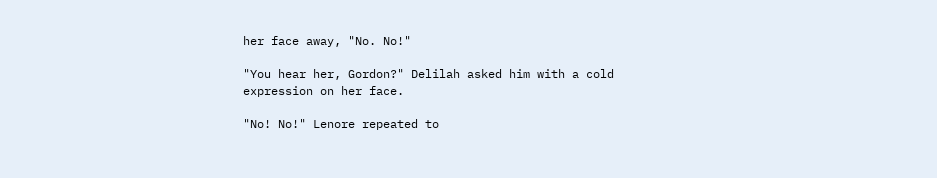her face away, "No. No!"

"You hear her, Gordon?" Delilah asked him with a cold expression on her face.

"No! No!" Lenore repeated to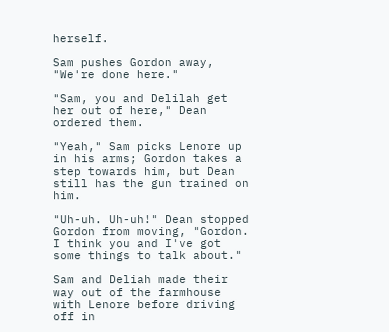herself.

Sam pushes Gordon away, "We're done here."

"Sam, you and Delilah get her out of here," Dean ordered them.

"Yeah," Sam picks Lenore up in his arms; Gordon takes a step towards him, but Dean still has the gun trained on him.

"Uh-uh. Uh-uh!" Dean stopped Gordon from moving, "Gordon. I think you and I've got some things to talk about."

Sam and Deliah made their way out of the farmhouse with Lenore before driving off in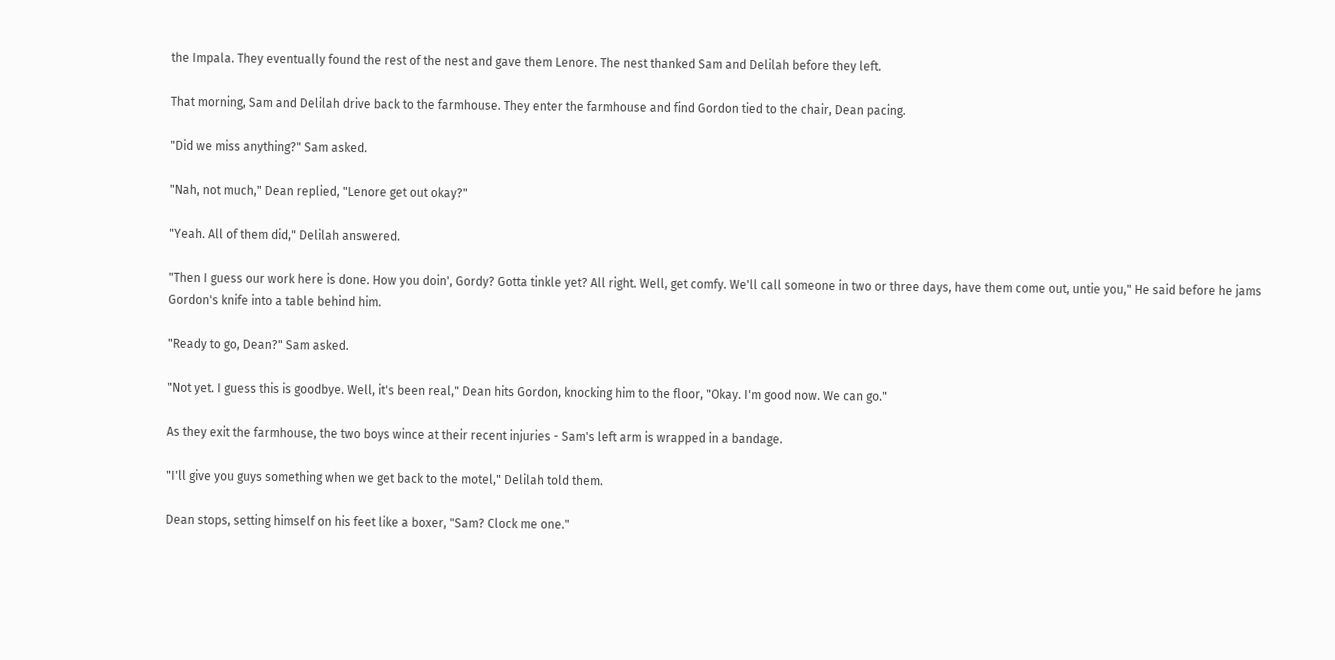the Impala. They eventually found the rest of the nest and gave them Lenore. The nest thanked Sam and Delilah before they left.

That morning, Sam and Delilah drive back to the farmhouse. They enter the farmhouse and find Gordon tied to the chair, Dean pacing.

"Did we miss anything?" Sam asked.

"Nah, not much," Dean replied, "Lenore get out okay?"

"Yeah. All of them did," Delilah answered.

"Then I guess our work here is done. How you doin', Gordy? Gotta tinkle yet? All right. Well, get comfy. We'll call someone in two or three days, have them come out, untie you," He said before he jams Gordon's knife into a table behind him.

"Ready to go, Dean?" Sam asked.

"Not yet. I guess this is goodbye. Well, it's been real," Dean hits Gordon, knocking him to the floor, "Okay. I'm good now. We can go."

As they exit the farmhouse, the two boys wince at their recent injuries - Sam's left arm is wrapped in a bandage.

"I'll give you guys something when we get back to the motel," Delilah told them.

Dean stops, setting himself on his feet like a boxer, "Sam? Clock me one."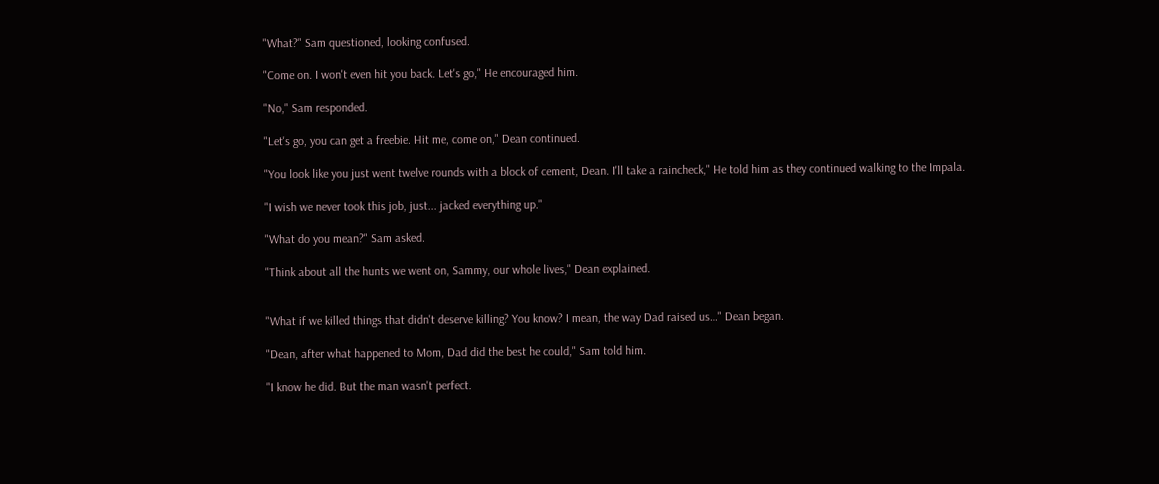"What?" Sam questioned, looking confused.

"Come on. I won't even hit you back. Let's go," He encouraged him.

"No," Sam responded.

"Let's go, you can get a freebie. Hit me, come on," Dean continued.

"You look like you just went twelve rounds with a block of cement, Dean. I'll take a raincheck," He told him as they continued walking to the Impala.

"I wish we never took this job, just... jacked everything up."

"What do you mean?" Sam asked.

"Think about all the hunts we went on, Sammy, our whole lives," Dean explained.


"What if we killed things that didn't deserve killing? You know? I mean, the way Dad raised us…" Dean began.

"Dean, after what happened to Mom, Dad did the best he could," Sam told him.

"I know he did. But the man wasn't perfect.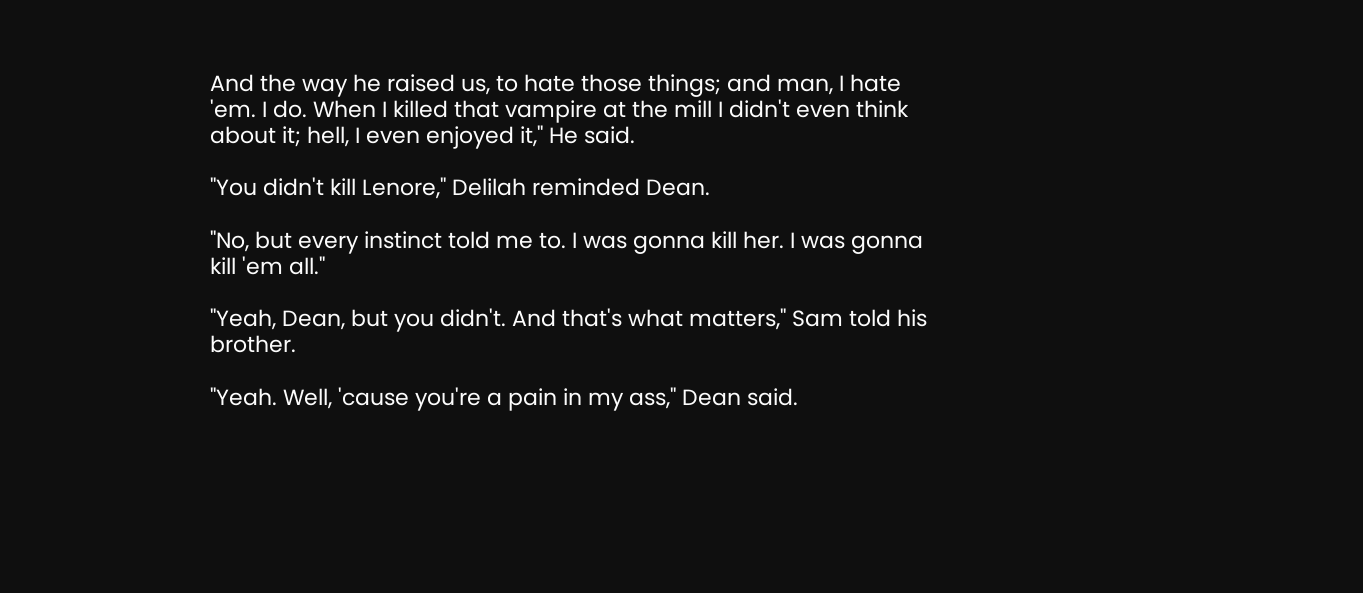And the way he raised us, to hate those things; and man, I hate 'em. I do. When I killed that vampire at the mill I didn't even think about it; hell, I even enjoyed it," He said.

"You didn't kill Lenore," Delilah reminded Dean.

"No, but every instinct told me to. I was gonna kill her. I was gonna kill 'em all."

"Yeah, Dean, but you didn't. And that's what matters," Sam told his brother.

"Yeah. Well, 'cause you're a pain in my ass," Dean said.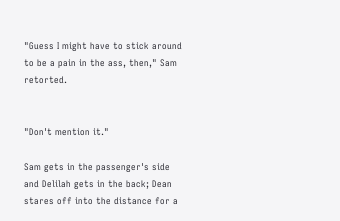"Guess I might have to stick around to be a pain in the ass, then," Sam retorted.


"Don't mention it."

Sam gets in the passenger's side and Delilah gets in the back; Dean stares off into the distance for a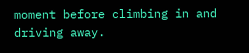moment before climbing in and driving away.